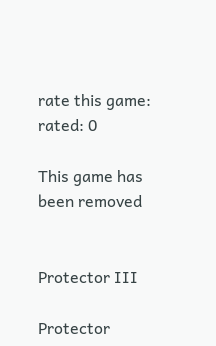rate this game: rated: 0

This game has been removed


Protector III

Protector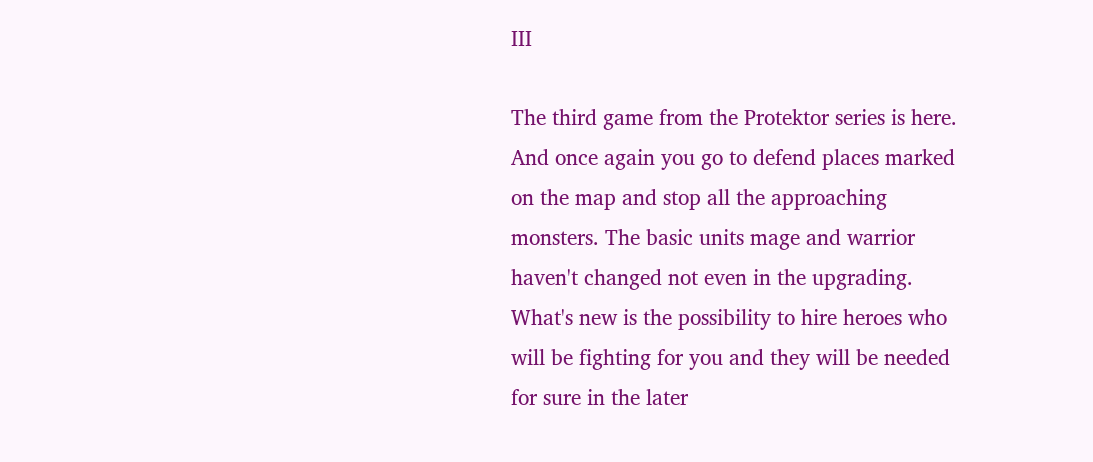III

The third game from the Protektor series is here. And once again you go to defend places marked on the map and stop all the approaching monsters. The basic units mage and warrior haven't changed not even in the upgrading. What's new is the possibility to hire heroes who will be fighting for you and they will be needed for sure in the later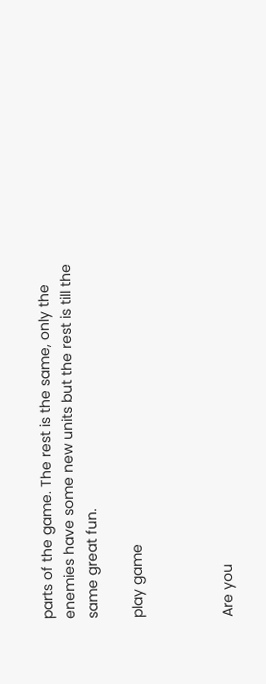parts of the game. The rest is the same, only the enemies have some new units but the rest is till the same great fun.

play game



Are you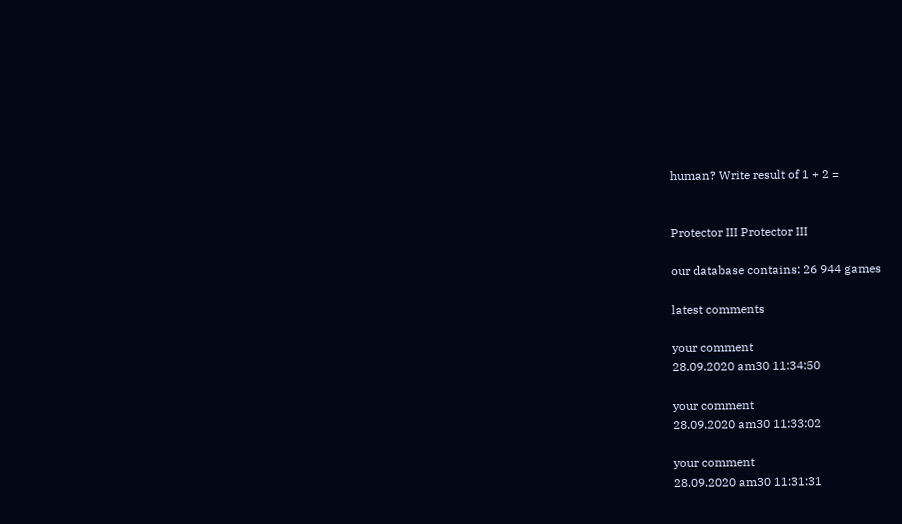human? Write result of 1 + 2 =


Protector III Protector III

our database contains: 26 944 games

latest comments

your comment
28.09.2020 am30 11:34:50

your comment
28.09.2020 am30 11:33:02

your comment
28.09.2020 am30 11:31:31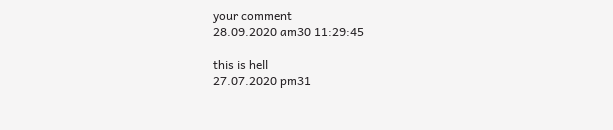your comment
28.09.2020 am30 11:29:45

this is hell
27.07.2020 pm31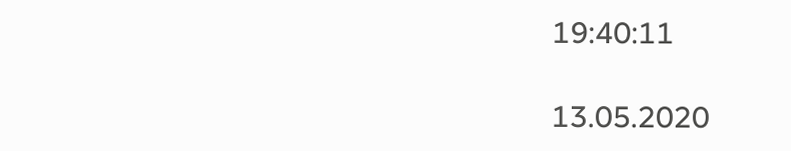19:40:11

13.05.2020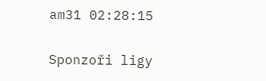am31 02:28:15

Sponzoři ligy